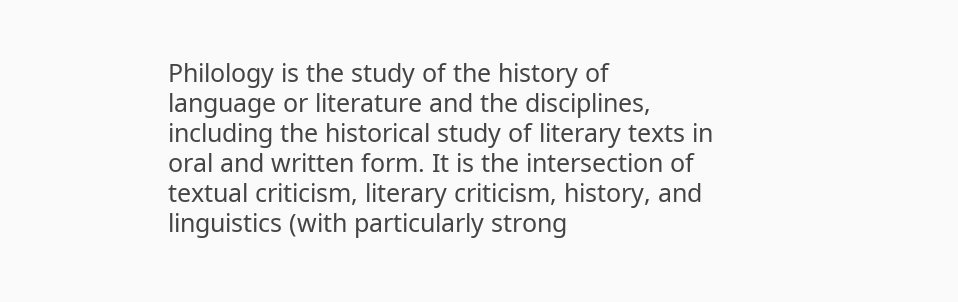Philology is the study of the history of language or literature and the disciplines, including the historical study of literary texts in oral and written form. It is the intersection of textual criticism, literary criticism, history, and linguistics (with particularly strong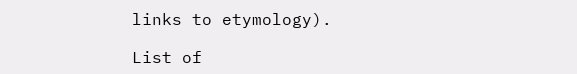links to etymology).

List of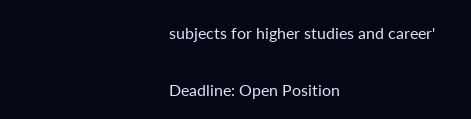subjects for higher studies and career'

Deadline: Open Position